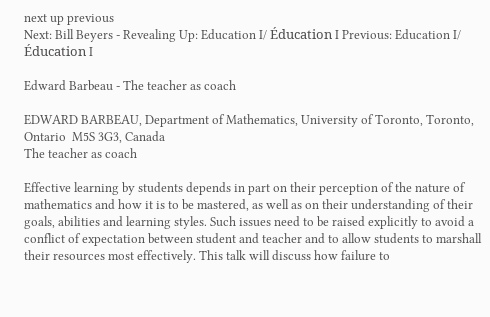next up previous
Next: Bill Beyers - Revealing Up: Education I/ Éducation I Previous: Education I/ Éducation I

Edward Barbeau - The teacher as coach

EDWARD BARBEAU, Department of Mathematics, University of Toronto, Toronto, Ontario  M5S 3G3, Canada
The teacher as coach

Effective learning by students depends in part on their perception of the nature of mathematics and how it is to be mastered, as well as on their understanding of their goals, abilities and learning styles. Such issues need to be raised explicitly to avoid a conflict of expectation between student and teacher and to allow students to marshall their resources most effectively. This talk will discuss how failure to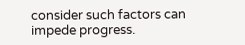consider such factors can impede progress.